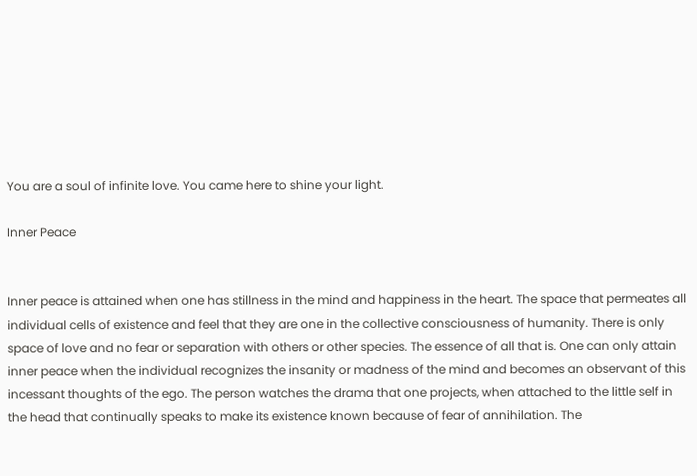You are a soul of infinite love. You came here to shine your light.

Inner Peace


Inner peace is attained when one has stillness in the mind and happiness in the heart. The space that permeates all individual cells of existence and feel that they are one in the collective consciousness of humanity. There is only space of love and no fear or separation with others or other species. The essence of all that is. One can only attain inner peace when the individual recognizes the insanity or madness of the mind and becomes an observant of this incessant thoughts of the ego. The person watches the drama that one projects, when attached to the little self in the head that continually speaks to make its existence known because of fear of annihilation. The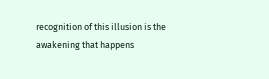recognition of this illusion is the awakening that happens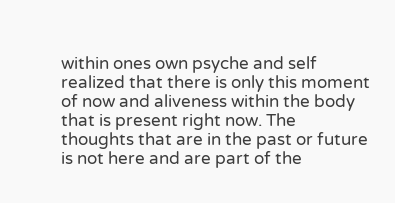within ones own psyche and self realized that there is only this moment of now and aliveness within the body that is present right now. The thoughts that are in the past or future is not here and are part of the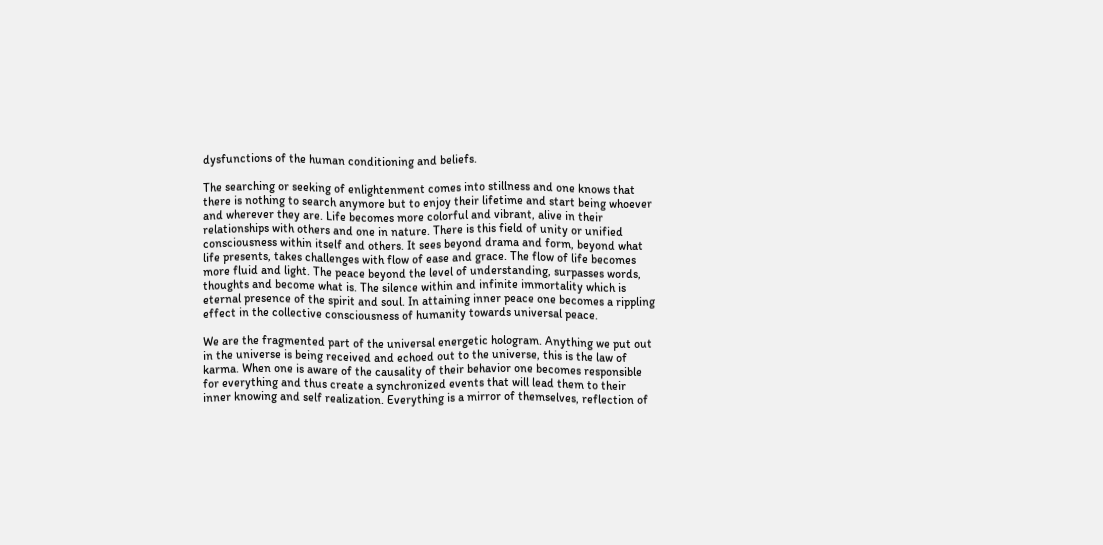dysfunctions of the human conditioning and beliefs.

The searching or seeking of enlightenment comes into stillness and one knows that there is nothing to search anymore but to enjoy their lifetime and start being whoever and wherever they are. Life becomes more colorful and vibrant, alive in their relationships with others and one in nature. There is this field of unity or unified consciousness within itself and others. It sees beyond drama and form, beyond what life presents, takes challenges with flow of ease and grace. The flow of life becomes more fluid and light. The peace beyond the level of understanding, surpasses words, thoughts and become what is. The silence within and infinite immortality which is eternal presence of the spirit and soul. In attaining inner peace one becomes a rippling effect in the collective consciousness of humanity towards universal peace.

We are the fragmented part of the universal energetic hologram. Anything we put out in the universe is being received and echoed out to the universe, this is the law of karma. When one is aware of the causality of their behavior one becomes responsible for everything and thus create a synchronized events that will lead them to their inner knowing and self realization. Everything is a mirror of themselves, reflection of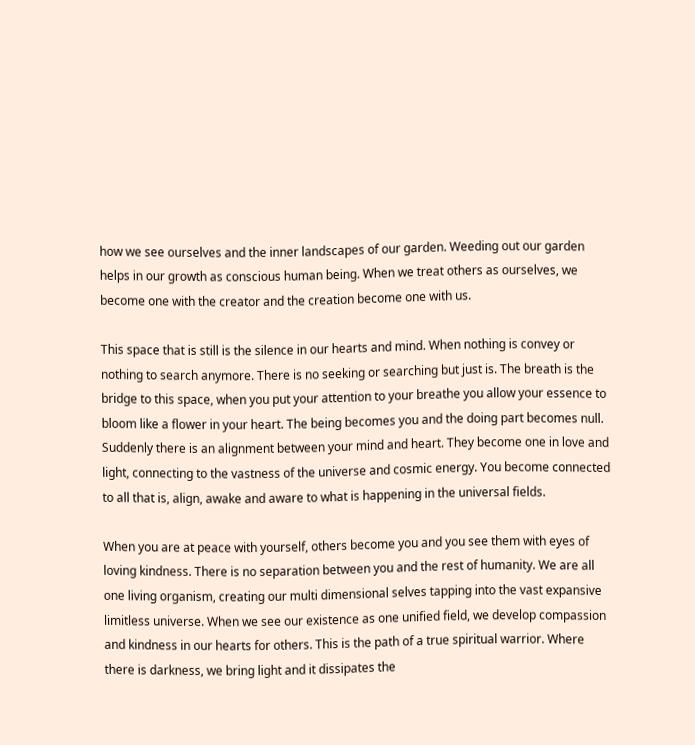how we see ourselves and the inner landscapes of our garden. Weeding out our garden helps in our growth as conscious human being. When we treat others as ourselves, we become one with the creator and the creation become one with us.

This space that is still is the silence in our hearts and mind. When nothing is convey or nothing to search anymore. There is no seeking or searching but just is. The breath is the bridge to this space, when you put your attention to your breathe you allow your essence to bloom like a flower in your heart. The being becomes you and the doing part becomes null. Suddenly there is an alignment between your mind and heart. They become one in love and light, connecting to the vastness of the universe and cosmic energy. You become connected to all that is, align, awake and aware to what is happening in the universal fields.

When you are at peace with yourself, others become you and you see them with eyes of loving kindness. There is no separation between you and the rest of humanity. We are all one living organism, creating our multi dimensional selves tapping into the vast expansive limitless universe. When we see our existence as one unified field, we develop compassion and kindness in our hearts for others. This is the path of a true spiritual warrior. Where there is darkness, we bring light and it dissipates the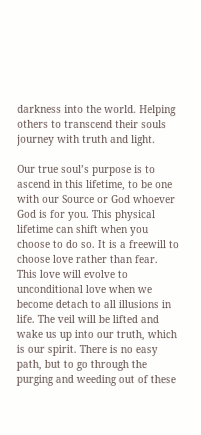darkness into the world. Helping others to transcend their souls journey with truth and light.

Our true soul’s purpose is to ascend in this lifetime, to be one with our Source or God whoever God is for you. This physical lifetime can shift when you choose to do so. It is a freewill to choose love rather than fear. This love will evolve to unconditional love when we become detach to all illusions in life. The veil will be lifted and wake us up into our truth, which is our spirit. There is no easy path, but to go through the purging and weeding out of these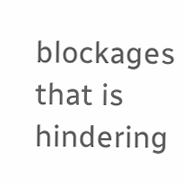blockages that is hindering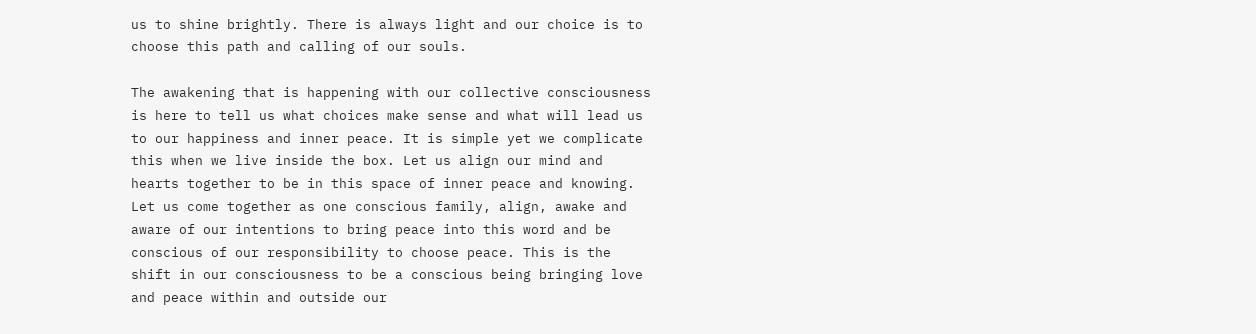us to shine brightly. There is always light and our choice is to choose this path and calling of our souls.

The awakening that is happening with our collective consciousness is here to tell us what choices make sense and what will lead us to our happiness and inner peace. It is simple yet we complicate this when we live inside the box. Let us align our mind and hearts together to be in this space of inner peace and knowing. Let us come together as one conscious family, align, awake and aware of our intentions to bring peace into this word and be conscious of our responsibility to choose peace. This is the shift in our consciousness to be a conscious being bringing love and peace within and outside our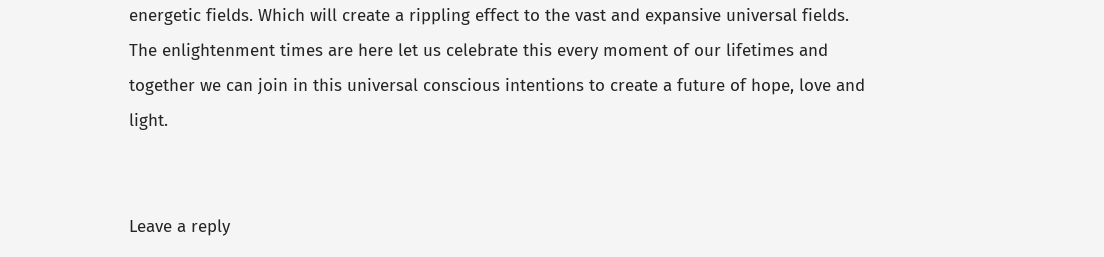energetic fields. Which will create a rippling effect to the vast and expansive universal fields. The enlightenment times are here let us celebrate this every moment of our lifetimes and together we can join in this universal conscious intentions to create a future of hope, love and light.


Leave a reply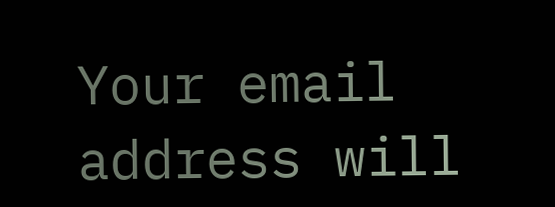Your email address will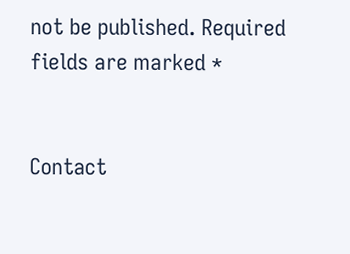not be published. Required fields are marked *


Contact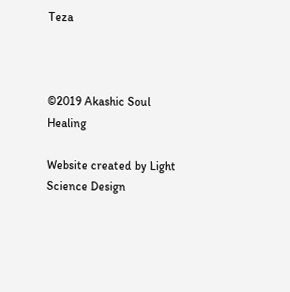Teza



©2019 Akashic Soul Healing

Website created by Light Science Design